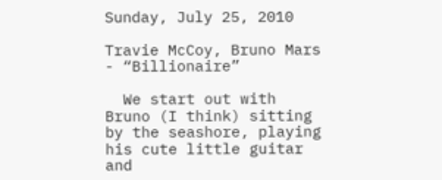Sunday, July 25, 2010

Travie McCoy, Bruno Mars - “Billionaire”

  We start out with Bruno (I think) sitting by the seashore, playing his cute little guitar and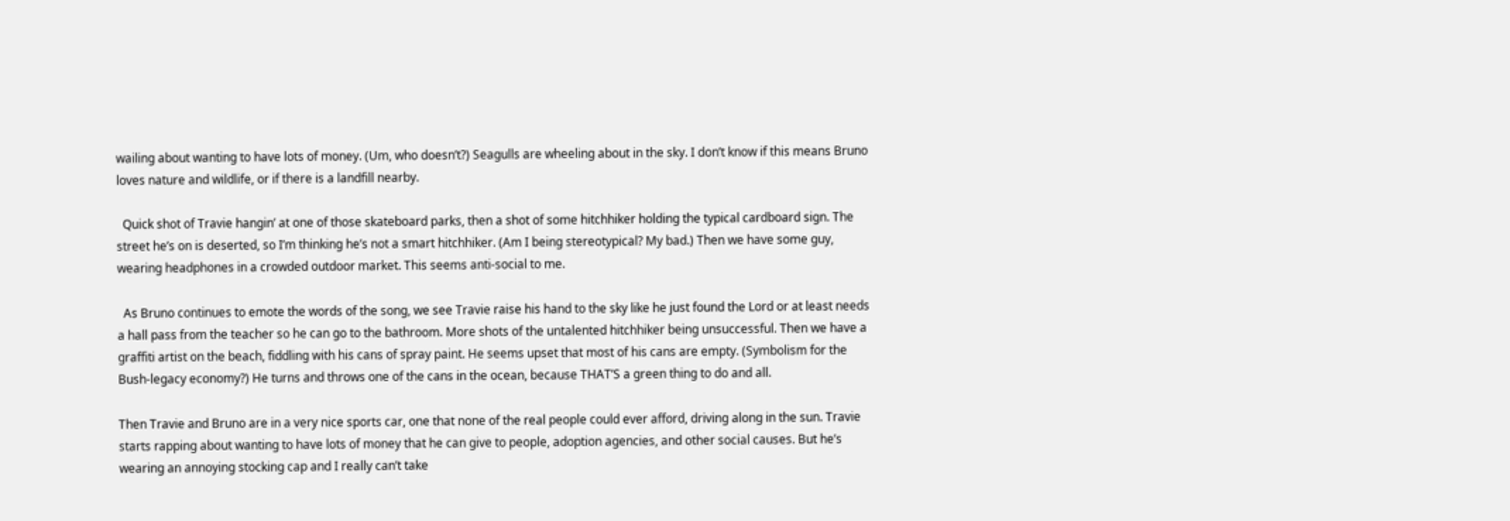wailing about wanting to have lots of money. (Um, who doesn’t?) Seagulls are wheeling about in the sky. I don’t know if this means Bruno loves nature and wildlife, or if there is a landfill nearby.

  Quick shot of Travie hangin’ at one of those skateboard parks, then a shot of some hitchhiker holding the typical cardboard sign. The street he’s on is deserted, so I’m thinking he’s not a smart hitchhiker. (Am I being stereotypical? My bad.) Then we have some guy, wearing headphones in a crowded outdoor market. This seems anti-social to me.

  As Bruno continues to emote the words of the song, we see Travie raise his hand to the sky like he just found the Lord or at least needs a hall pass from the teacher so he can go to the bathroom. More shots of the untalented hitchhiker being unsuccessful. Then we have a graffiti artist on the beach, fiddling with his cans of spray paint. He seems upset that most of his cans are empty. (Symbolism for the Bush-legacy economy?) He turns and throws one of the cans in the ocean, because THAT’S a green thing to do and all.

Then Travie and Bruno are in a very nice sports car, one that none of the real people could ever afford, driving along in the sun. Travie starts rapping about wanting to have lots of money that he can give to people, adoption agencies, and other social causes. But he’s wearing an annoying stocking cap and I really can’t take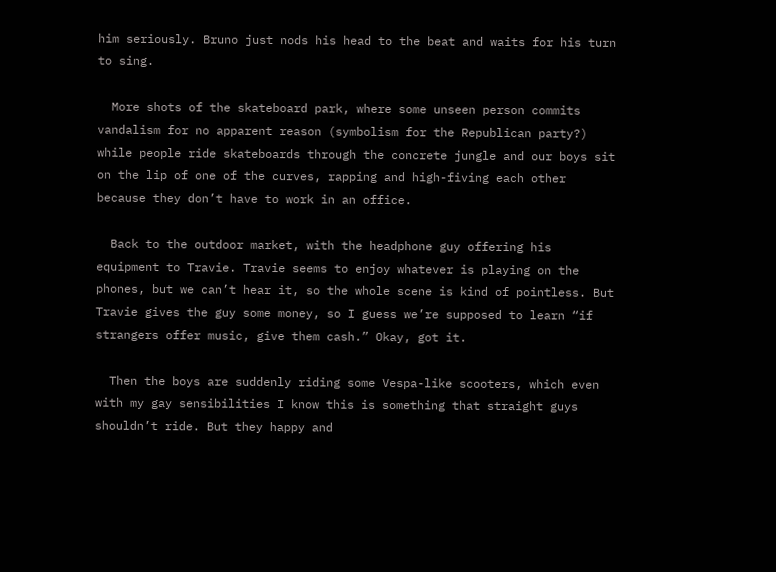him seriously. Bruno just nods his head to the beat and waits for his turn to sing.

  More shots of the skateboard park, where some unseen person commits vandalism for no apparent reason (symbolism for the Republican party?) while people ride skateboards through the concrete jungle and our boys sit on the lip of one of the curves, rapping and high-fiving each other because they don’t have to work in an office.

  Back to the outdoor market, with the headphone guy offering his equipment to Travie. Travie seems to enjoy whatever is playing on the phones, but we can’t hear it, so the whole scene is kind of pointless. But Travie gives the guy some money, so I guess we’re supposed to learn “if strangers offer music, give them cash.” Okay, got it.

  Then the boys are suddenly riding some Vespa-like scooters, which even with my gay sensibilities I know this is something that straight guys shouldn’t ride. But they happy and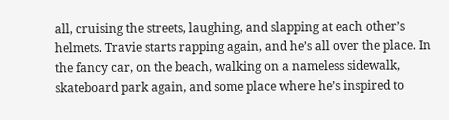all, cruising the streets, laughing, and slapping at each other’s helmets. Travie starts rapping again, and he’s all over the place. In the fancy car, on the beach, walking on a nameless sidewalk, skateboard park again, and some place where he’s inspired to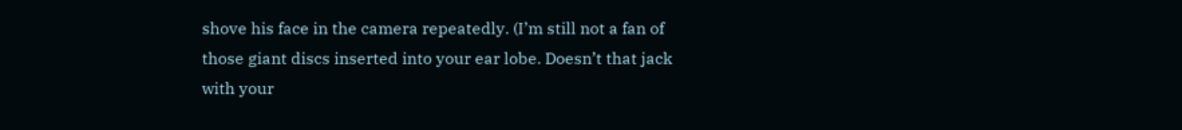shove his face in the camera repeatedly. (I’m still not a fan of those giant discs inserted into your ear lobe. Doesn’t that jack with your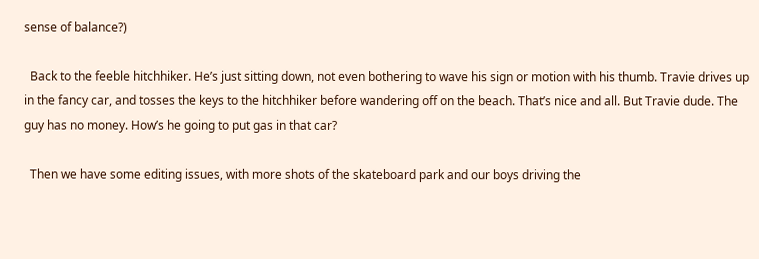sense of balance?)

  Back to the feeble hitchhiker. He’s just sitting down, not even bothering to wave his sign or motion with his thumb. Travie drives up in the fancy car, and tosses the keys to the hitchhiker before wandering off on the beach. That’s nice and all. But Travie dude. The guy has no money. How’s he going to put gas in that car?

  Then we have some editing issues, with more shots of the skateboard park and our boys driving the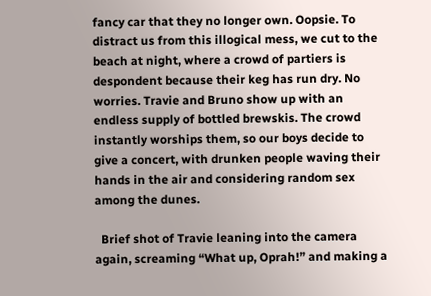fancy car that they no longer own. Oopsie. To distract us from this illogical mess, we cut to the beach at night, where a crowd of partiers is despondent because their keg has run dry. No worries. Travie and Bruno show up with an endless supply of bottled brewskis. The crowd instantly worships them, so our boys decide to give a concert, with drunken people waving their hands in the air and considering random sex among the dunes.

  Brief shot of Travie leaning into the camera again, screaming “What up, Oprah!” and making a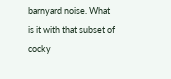barnyard noise. What is it with that subset of cocky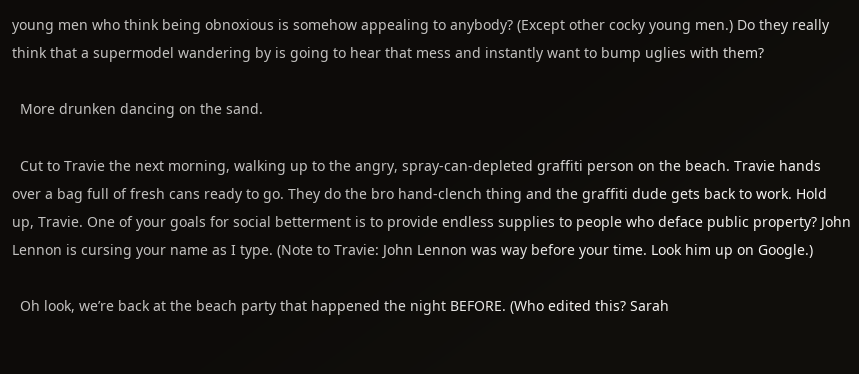young men who think being obnoxious is somehow appealing to anybody? (Except other cocky young men.) Do they really think that a supermodel wandering by is going to hear that mess and instantly want to bump uglies with them?

  More drunken dancing on the sand.

  Cut to Travie the next morning, walking up to the angry, spray-can-depleted graffiti person on the beach. Travie hands over a bag full of fresh cans ready to go. They do the bro hand-clench thing and the graffiti dude gets back to work. Hold up, Travie. One of your goals for social betterment is to provide endless supplies to people who deface public property? John Lennon is cursing your name as I type. (Note to Travie: John Lennon was way before your time. Look him up on Google.)

  Oh look, we’re back at the beach party that happened the night BEFORE. (Who edited this? Sarah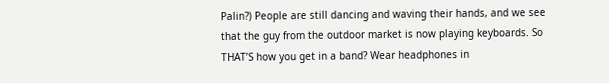Palin?) People are still dancing and waving their hands, and we see that the guy from the outdoor market is now playing keyboards. So THAT’S how you get in a band? Wear headphones in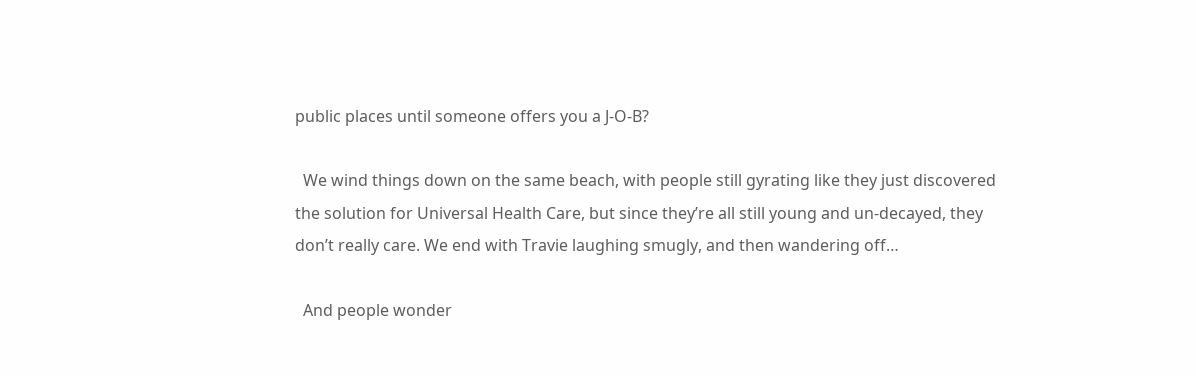public places until someone offers you a J-O-B?

  We wind things down on the same beach, with people still gyrating like they just discovered the solution for Universal Health Care, but since they’re all still young and un-decayed, they don’t really care. We end with Travie laughing smugly, and then wandering off…

  And people wonder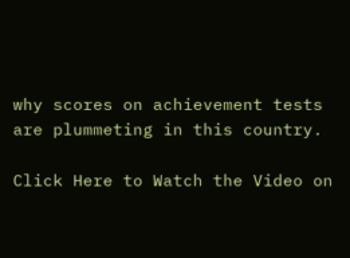why scores on achievement tests are plummeting in this country.

Click Here to Watch the Video on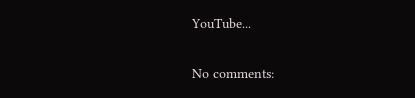YouTube...

No comments: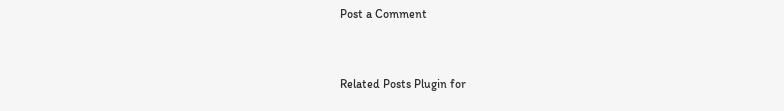Post a Comment


Related Posts Plugin for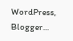WordPress, Blogger...